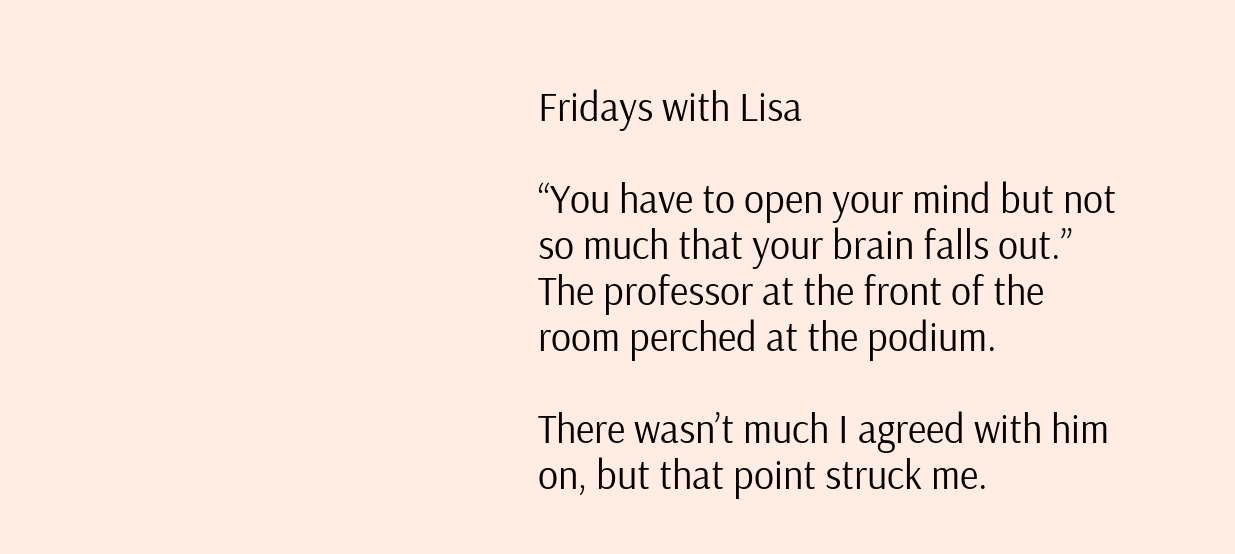Fridays with Lisa

“You have to open your mind but not so much that your brain falls out.” The professor at the front of the room perched at the podium.

There wasn’t much I agreed with him on, but that point struck me.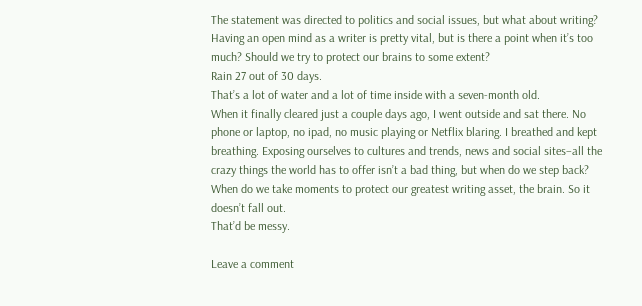The statement was directed to politics and social issues, but what about writing?
Having an open mind as a writer is pretty vital, but is there a point when it’s too much? Should we try to protect our brains to some extent?
Rain 27 out of 30 days.
That’s a lot of water and a lot of time inside with a seven-month old.
When it finally cleared just a couple days ago, I went outside and sat there. No phone or laptop, no ipad, no music playing or Netflix blaring. I breathed and kept breathing. Exposing ourselves to cultures and trends, news and social sites–all the crazy things the world has to offer isn’t a bad thing, but when do we step back? When do we take moments to protect our greatest writing asset, the brain. So it doesn’t fall out.
That’d be messy.

Leave a comment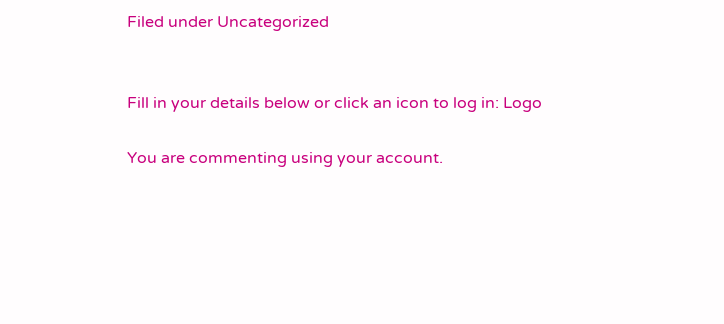Filed under Uncategorized


Fill in your details below or click an icon to log in: Logo

You are commenting using your account.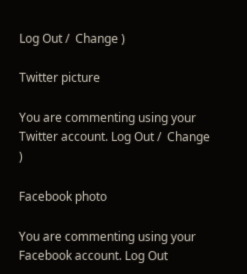Log Out /  Change )

Twitter picture

You are commenting using your Twitter account. Log Out /  Change )

Facebook photo

You are commenting using your Facebook account. Log Out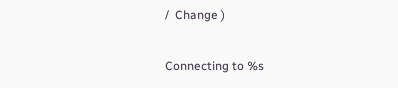/  Change )

Connecting to %s